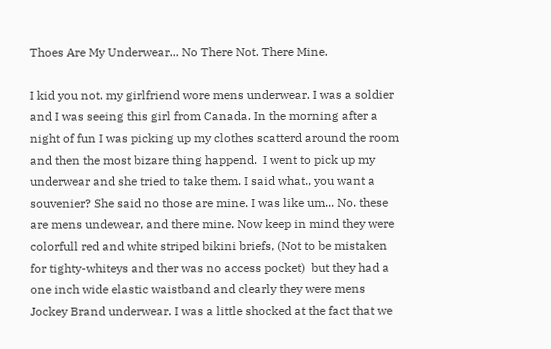Thoes Are My Underwear... No There Not. There Mine.

I kid you not. my girlfriend wore mens underwear. I was a soldier and I was seeing this girl from Canada. In the morning after a night of fun I was picking up my clothes scatterd around the room and then the most bizare thing happend.  I went to pick up my underwear and she tried to take them. I said what., you want a souvenier? She said no those are mine. I was like um... No. these are mens undewear, and there mine. Now keep in mind they were colorfull red and white striped bikini briefs, (Not to be mistaken for tighty-whiteys and ther was no access pocket)  but they had a one inch wide elastic waistband and clearly they were mens Jockey Brand underwear. I was a little shocked at the fact that we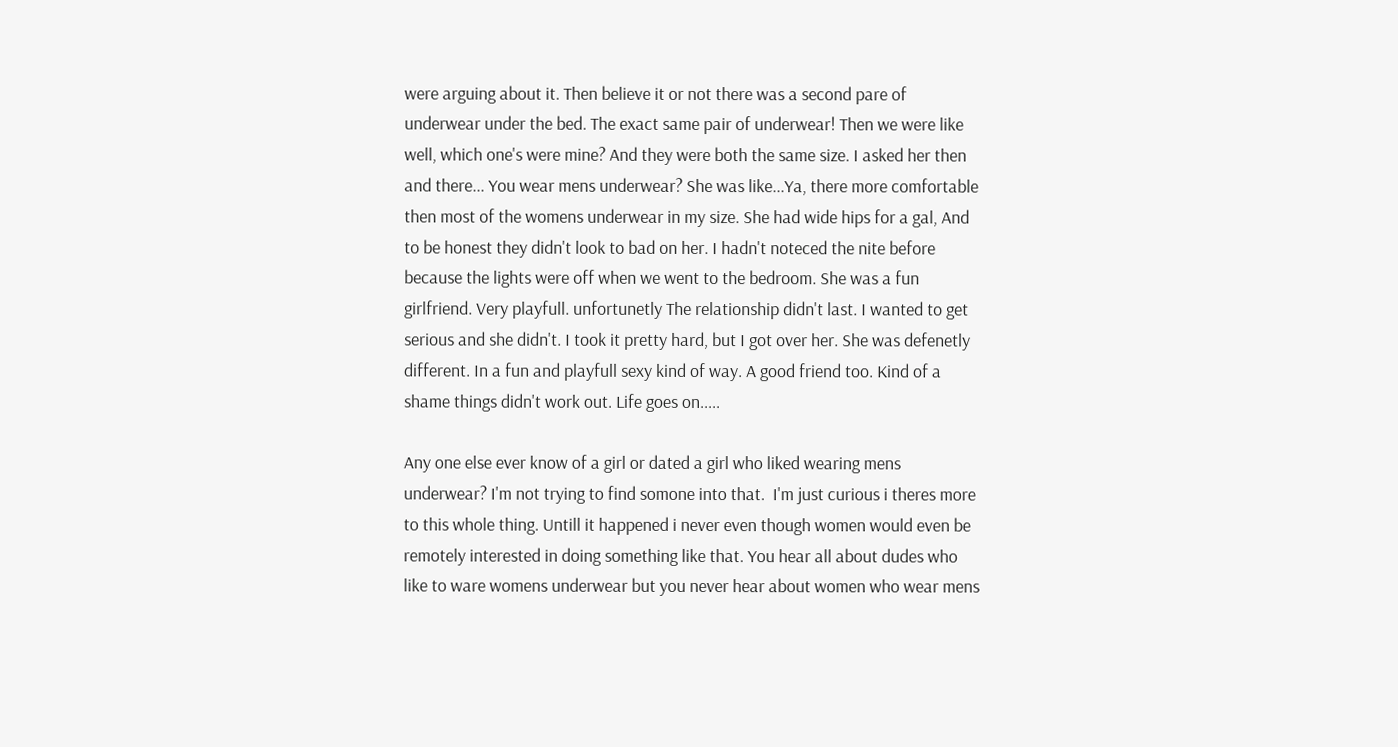were arguing about it. Then believe it or not there was a second pare of underwear under the bed. The exact same pair of underwear! Then we were like well, which one's were mine? And they were both the same size. I asked her then and there... You wear mens underwear? She was like...Ya, there more comfortable then most of the womens underwear in my size. She had wide hips for a gal, And to be honest they didn't look to bad on her. I hadn't noteced the nite before because the lights were off when we went to the bedroom. She was a fun girlfriend. Very playfull. unfortunetly The relationship didn't last. I wanted to get serious and she didn't. I took it pretty hard, but I got over her. She was defenetly different. In a fun and playfull sexy kind of way. A good friend too. Kind of a shame things didn't work out. Life goes on.....

Any one else ever know of a girl or dated a girl who liked wearing mens underwear? I'm not trying to find somone into that.  I'm just curious i theres more to this whole thing. Untill it happened i never even though women would even be remotely interested in doing something like that. You hear all about dudes who like to ware womens underwear but you never hear about women who wear mens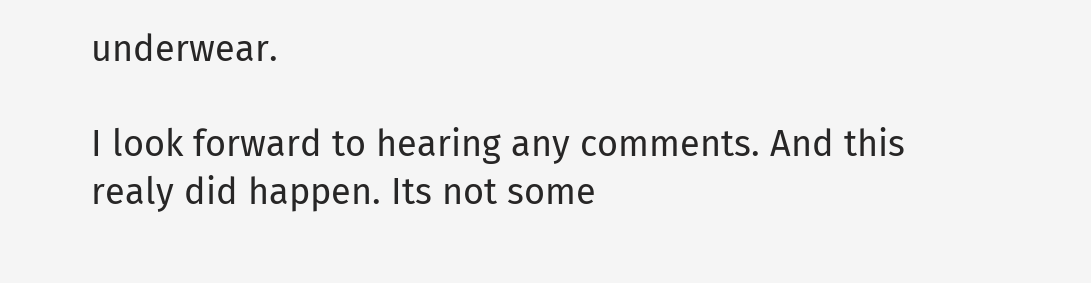underwear.

I look forward to hearing any comments. And this realy did happen. Its not some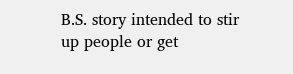B.S. story intended to stir up people or get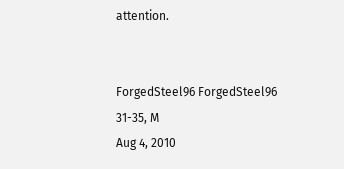attention.


ForgedSteel96 ForgedSteel96
31-35, M
Aug 4, 2010